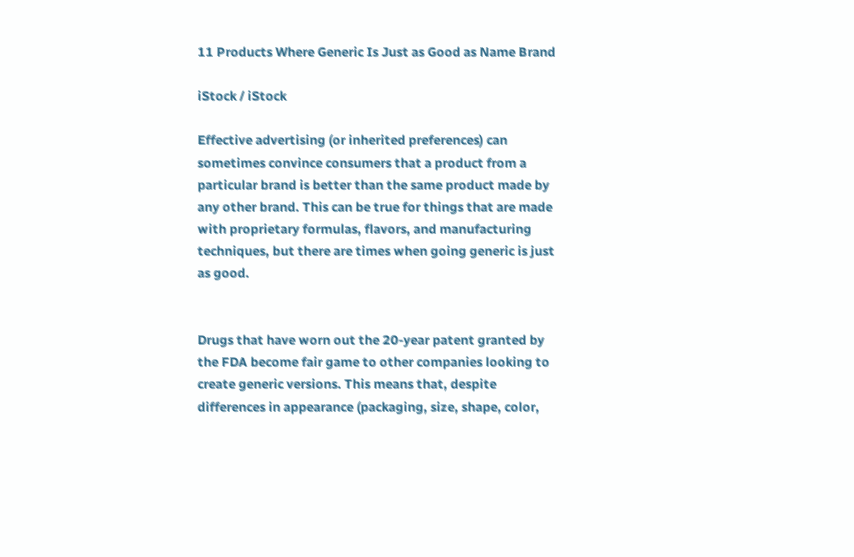11 Products Where Generic Is Just as Good as Name Brand

iStock / iStock

Effective advertising (or inherited preferences) can sometimes convince consumers that a product from a particular brand is better than the same product made by any other brand. This can be true for things that are made with proprietary formulas, flavors, and manufacturing techniques, but there are times when going generic is just as good.


Drugs that have worn out the 20-year patent granted by the FDA become fair game to other companies looking to create generic versions. This means that, despite differences in appearance (packaging, size, shape, color,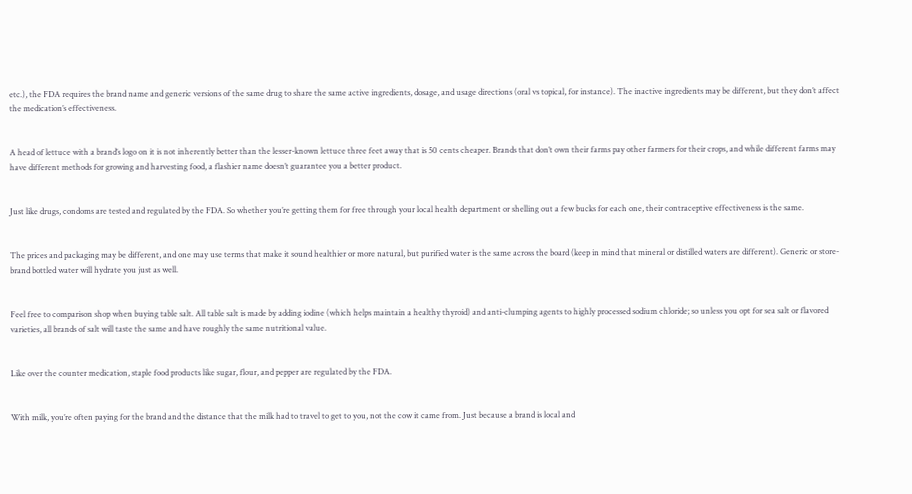etc.), the FDA requires the brand name and generic versions of the same drug to share the same active ingredients, dosage, and usage directions (oral vs topical, for instance). The inactive ingredients may be different, but they don’t affect the medication’s effectiveness.


A head of lettuce with a brand’s logo on it is not inherently better than the lesser-known lettuce three feet away that is 50 cents cheaper. Brands that don’t own their farms pay other farmers for their crops, and while different farms may have different methods for growing and harvesting food, a flashier name doesn’t guarantee you a better product.


Just like drugs, condoms are tested and regulated by the FDA. So whether you’re getting them for free through your local health department or shelling out a few bucks for each one, their contraceptive effectiveness is the same.


The prices and packaging may be different, and one may use terms that make it sound healthier or more natural, but purified water is the same across the board (keep in mind that mineral or distilled waters are different). Generic or store-brand bottled water will hydrate you just as well.


Feel free to comparison shop when buying table salt. All table salt is made by adding iodine (which helps maintain a healthy thyroid) and anti-clumping agents to highly processed sodium chloride; so unless you opt for sea salt or flavored varieties, all brands of salt will taste the same and have roughly the same nutritional value.


Like over the counter medication, staple food products like sugar, flour, and pepper are regulated by the FDA.


With milk, you’re often paying for the brand and the distance that the milk had to travel to get to you, not the cow it came from. Just because a brand is local and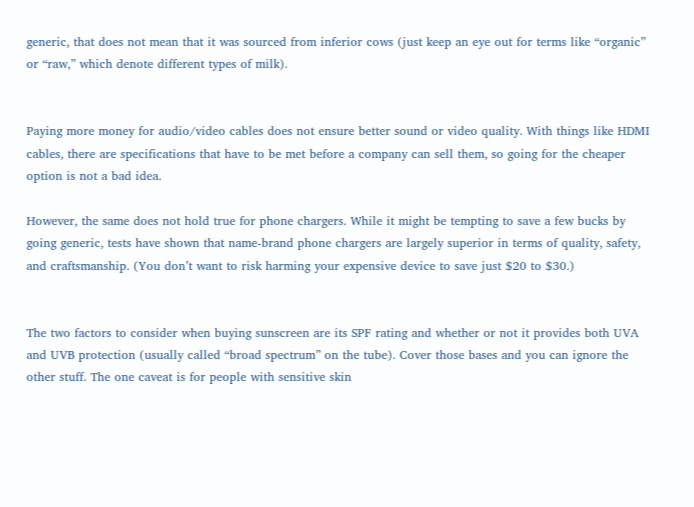generic, that does not mean that it was sourced from inferior cows (just keep an eye out for terms like “organic” or “raw,” which denote different types of milk).


Paying more money for audio/video cables does not ensure better sound or video quality. With things like HDMI cables, there are specifications that have to be met before a company can sell them, so going for the cheaper option is not a bad idea.

However, the same does not hold true for phone chargers. While it might be tempting to save a few bucks by going generic, tests have shown that name-brand phone chargers are largely superior in terms of quality, safety, and craftsmanship. (You don’t want to risk harming your expensive device to save just $20 to $30.)


The two factors to consider when buying sunscreen are its SPF rating and whether or not it provides both UVA and UVB protection (usually called “broad spectrum” on the tube). Cover those bases and you can ignore the other stuff. The one caveat is for people with sensitive skin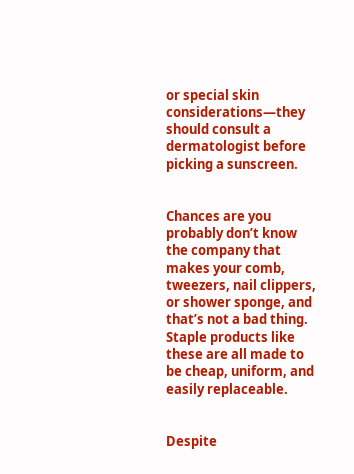or special skin considerations—they should consult a dermatologist before picking a sunscreen.


Chances are you probably don’t know the company that makes your comb, tweezers, nail clippers, or shower sponge, and that’s not a bad thing. Staple products like these are all made to be cheap, uniform, and easily replaceable.


Despite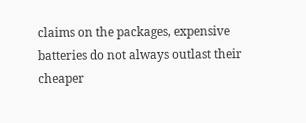claims on the packages, expensive batteries do not always outlast their cheaper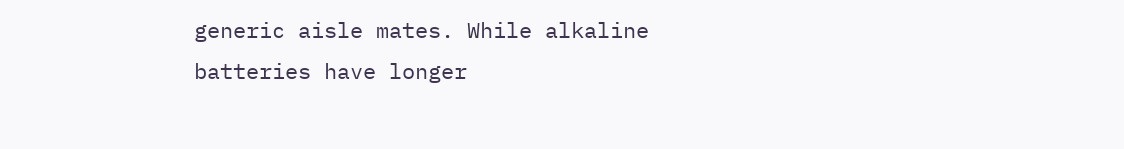generic aisle mates. While alkaline batteries have longer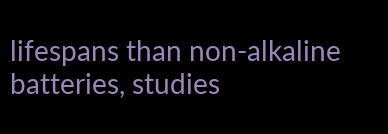lifespans than non-alkaline batteries, studies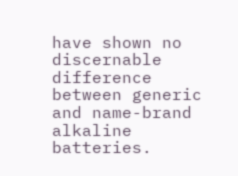have shown no discernable difference between generic and name-brand alkaline batteries.